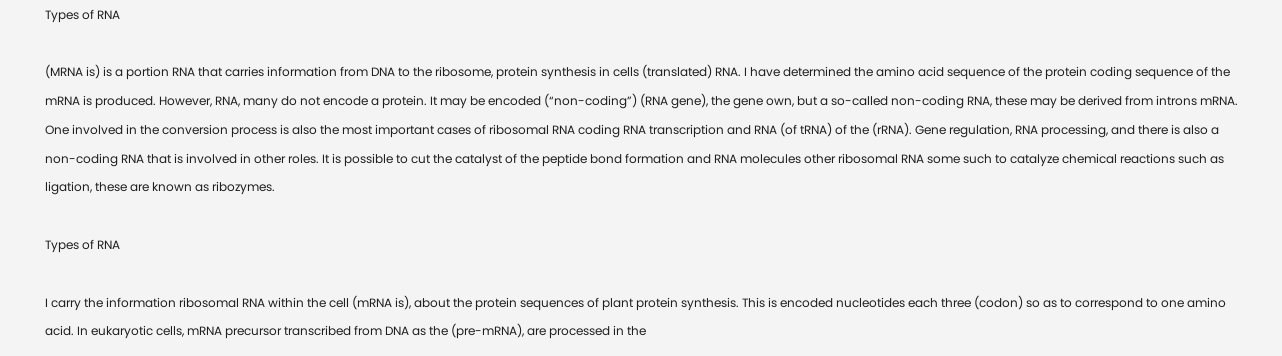Types of RNA

(MRNA is) is a portion RNA that carries information from DNA to the ribosome, protein synthesis in cells (translated) RNA. I have determined the amino acid sequence of the protein coding sequence of the mRNA is produced. However, RNA, many do not encode a protein. It may be encoded (“non-coding”) (RNA gene), the gene own, but a so-called non-coding RNA, these may be derived from introns mRNA. One involved in the conversion process is also the most important cases of ribosomal RNA coding RNA transcription and RNA (of tRNA) of the (rRNA). Gene regulation, RNA processing, and there is also a non-coding RNA that is involved in other roles. It is possible to cut the catalyst of the peptide bond formation and RNA molecules other ribosomal RNA some such to catalyze chemical reactions such as ligation, these are known as ribozymes.

Types of RNA

I carry the information ribosomal RNA within the cell (mRNA is), about the protein sequences of plant protein synthesis. This is encoded nucleotides each three (codon) so as to correspond to one amino acid. In eukaryotic cells, mRNA precursor transcribed from DNA as the (pre-mRNA), are processed in the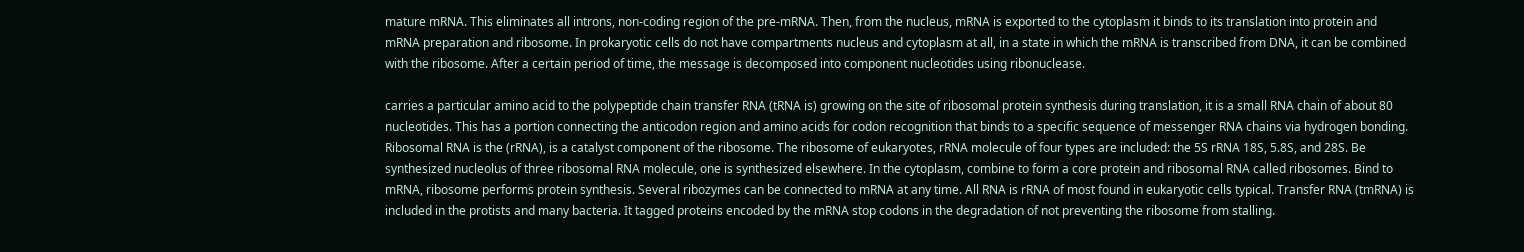mature mRNA. This eliminates all introns, non-coding region of the pre-mRNA. Then, from the nucleus, mRNA is exported to the cytoplasm it binds to its translation into protein and mRNA preparation and ribosome. In prokaryotic cells do not have compartments nucleus and cytoplasm at all, in a state in which the mRNA is transcribed from DNA, it can be combined with the ribosome. After a certain period of time, the message is decomposed into component nucleotides using ribonuclease.

carries a particular amino acid to the polypeptide chain transfer RNA (tRNA is) growing on the site of ribosomal protein synthesis during translation, it is a small RNA chain of about 80 nucleotides. This has a portion connecting the anticodon region and amino acids for codon recognition that binds to a specific sequence of messenger RNA chains via hydrogen bonding. Ribosomal RNA is the (rRNA), is a catalyst component of the ribosome. The ribosome of eukaryotes, rRNA molecule of four types are included: the 5S rRNA 18S, 5.8S, and 28S. Be synthesized nucleolus of three ribosomal RNA molecule, one is synthesized elsewhere. In the cytoplasm, combine to form a core protein and ribosomal RNA called ribosomes. Bind to mRNA, ribosome performs protein synthesis. Several ribozymes can be connected to mRNA at any time. All RNA is rRNA of most found in eukaryotic cells typical. Transfer RNA (tmRNA) is included in the protists and many bacteria. It tagged proteins encoded by the mRNA stop codons in the degradation of not preventing the ribosome from stalling.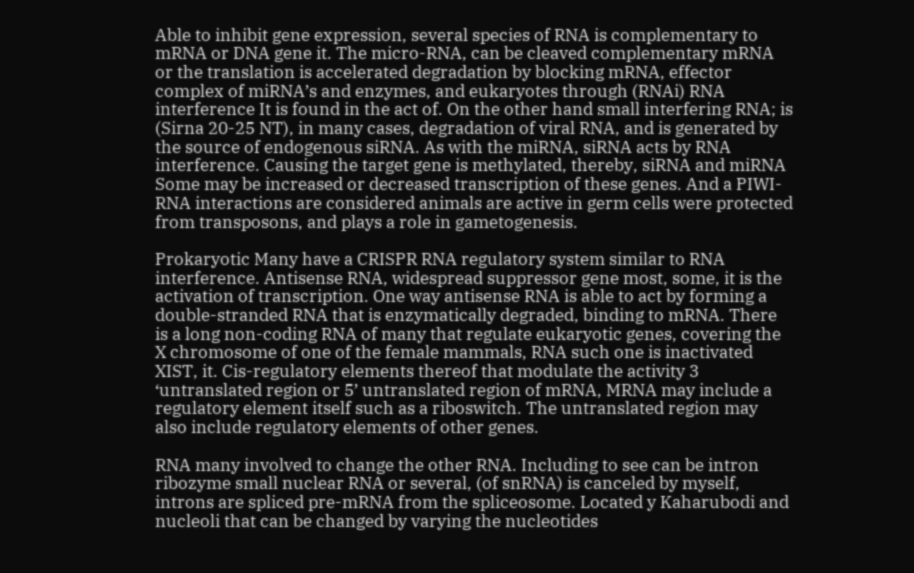Able to inhibit gene expression, several species of RNA is complementary to mRNA or DNA gene it. The micro-RNA, can be cleaved complementary mRNA or the translation is accelerated degradation by blocking mRNA, effector complex of miRNA’s and enzymes, and eukaryotes through (RNAi) RNA interference It is found in the act of. On the other hand small interfering RNA; is (Sirna 20-25 NT), in many cases, degradation of viral RNA, and is generated by the source of endogenous siRNA. As with the miRNA, siRNA acts by RNA interference. Causing the target gene is methylated, thereby, siRNA and miRNA Some may be increased or decreased transcription of these genes. And a PIWI-RNA interactions are considered animals are active in germ cells were protected from transposons, and plays a role in gametogenesis.

Prokaryotic Many have a CRISPR RNA regulatory system similar to RNA interference. Antisense RNA, widespread suppressor gene most, some, it is the activation of transcription. One way antisense RNA is able to act by forming a double-stranded RNA that is enzymatically degraded, binding to mRNA. There is a long non-coding RNA of many that regulate eukaryotic genes, covering the X chromosome of one of the female mammals, RNA such one is inactivated XIST, it. Cis-regulatory elements thereof that modulate the activity 3 ‘untranslated region or 5’ untranslated region of mRNA, MRNA may include a regulatory element itself such as a riboswitch. The untranslated region may also include regulatory elements of other genes.

RNA many involved to change the other RNA. Including to see can be intron ribozyme small nuclear RNA or several, (of snRNA) is canceled by myself, introns are spliced pre-mRNA from the spliceosome. Located y Kaharubodi and nucleoli that can be changed by varying the nucleotides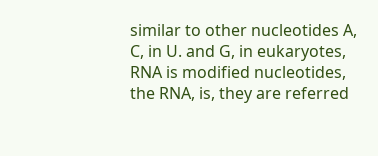similar to other nucleotides A, C, in U. and G, in eukaryotes, RNA is modified nucleotides, the RNA, is, they are referred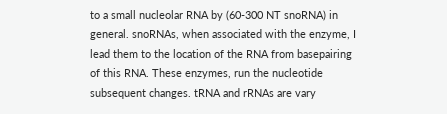to a small nucleolar RNA by (60-300 NT snoRNA) in general. snoRNAs, when associated with the enzyme, I lead them to the location of the RNA from basepairing of this RNA. These enzymes, run the nucleotide subsequent changes. tRNA and rRNAs are vary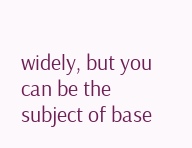widely, but you can be the subject of base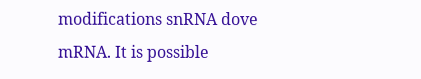modifications snRNA dove mRNA. It is possible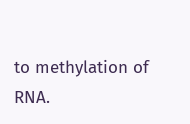to methylation of RNA.